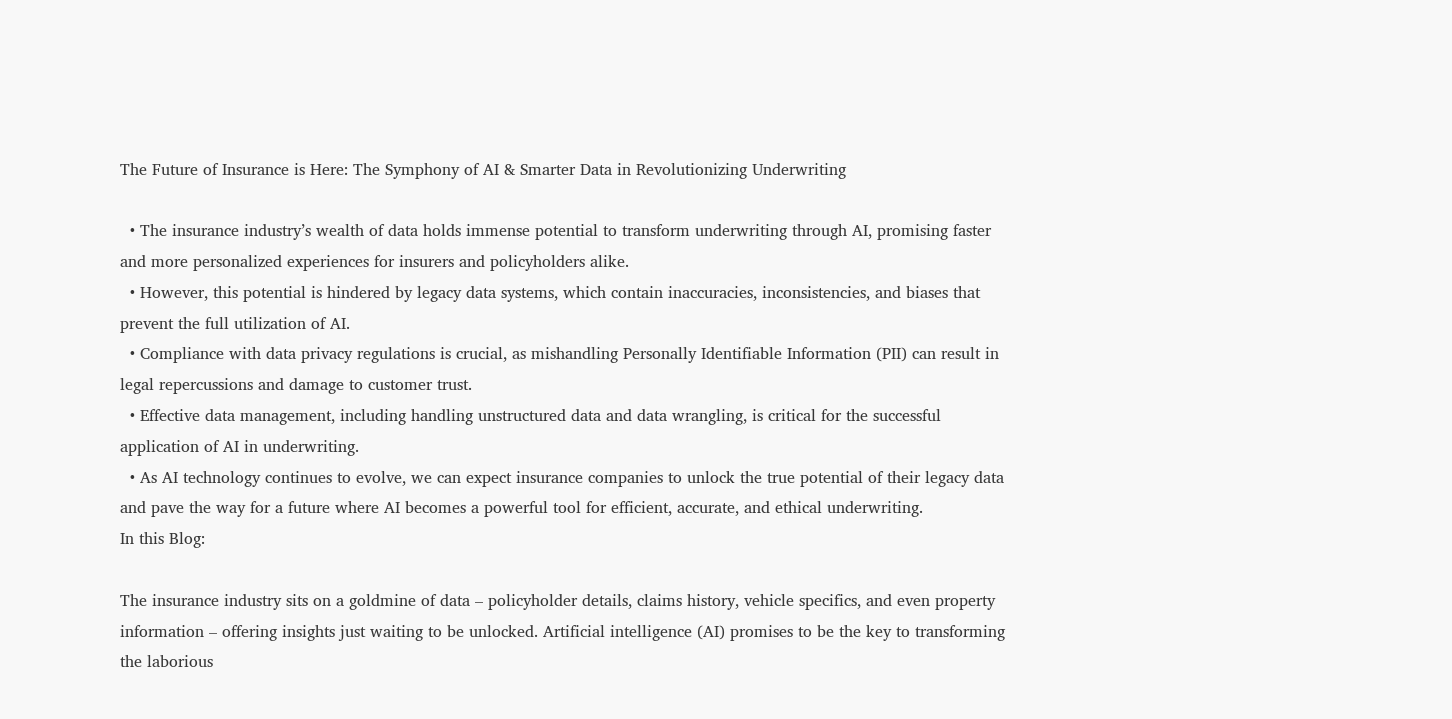The Future of Insurance is Here: The Symphony of AI & Smarter Data in Revolutionizing Underwriting

  • The insurance industry’s wealth of data holds immense potential to transform underwriting through AI, promising faster and more personalized experiences for insurers and policyholders alike.
  • However, this potential is hindered by legacy data systems, which contain inaccuracies, inconsistencies, and biases that prevent the full utilization of AI.
  • Compliance with data privacy regulations is crucial, as mishandling Personally Identifiable Information (PII) can result in legal repercussions and damage to customer trust.
  • Effective data management, including handling unstructured data and data wrangling, is critical for the successful application of AI in underwriting.
  • As AI technology continues to evolve, we can expect insurance companies to unlock the true potential of their legacy data and pave the way for a future where AI becomes a powerful tool for efficient, accurate, and ethical underwriting.
In this Blog:

The insurance industry sits on a goldmine of data – policyholder details, claims history, vehicle specifics, and even property information – offering insights just waiting to be unlocked. Artificial intelligence (AI) promises to be the key to transforming the laborious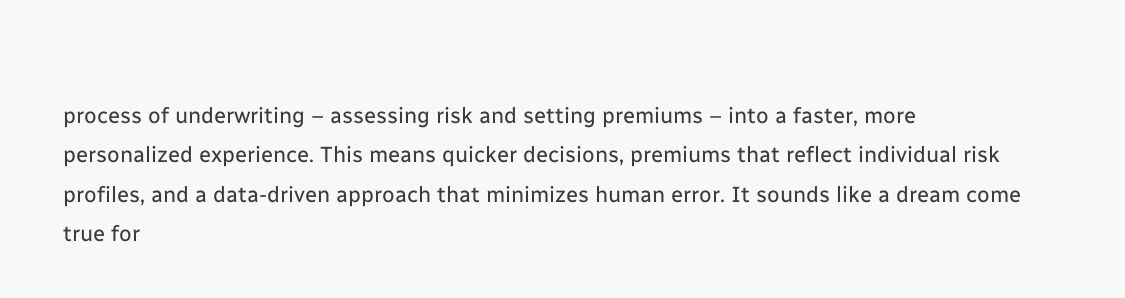process of underwriting – assessing risk and setting premiums – into a faster, more personalized experience. This means quicker decisions, premiums that reflect individual risk profiles, and a data-driven approach that minimizes human error. It sounds like a dream come true for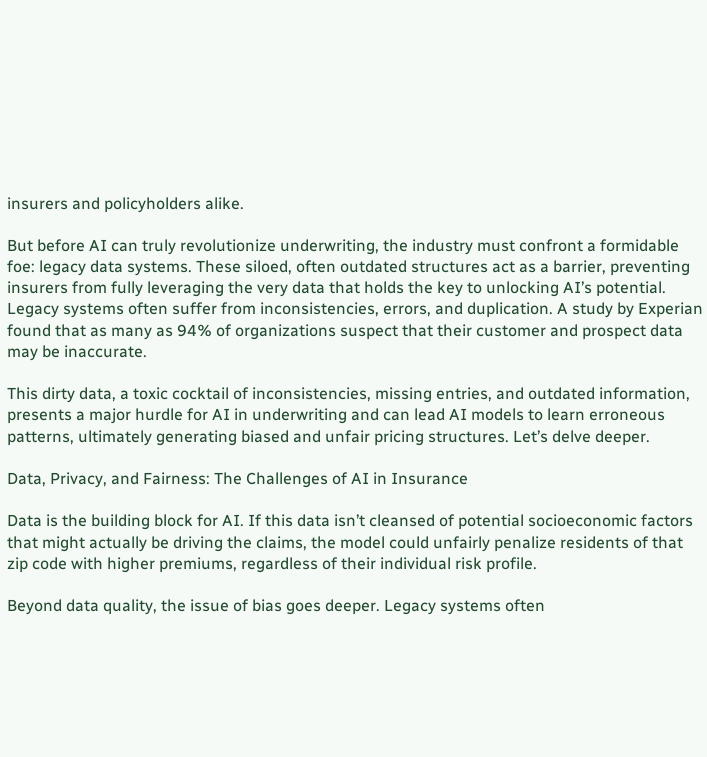insurers and policyholders alike.

But before AI can truly revolutionize underwriting, the industry must confront a formidable foe: legacy data systems. These siloed, often outdated structures act as a barrier, preventing insurers from fully leveraging the very data that holds the key to unlocking AI’s potential. Legacy systems often suffer from inconsistencies, errors, and duplication. A study by Experian found that as many as 94% of organizations suspect that their customer and prospect data may be inaccurate.

This dirty data, a toxic cocktail of inconsistencies, missing entries, and outdated information, presents a major hurdle for AI in underwriting and can lead AI models to learn erroneous patterns, ultimately generating biased and unfair pricing structures. Let’s delve deeper.

Data, Privacy, and Fairness: The Challenges of AI in Insurance

Data is the building block for AI. If this data isn’t cleansed of potential socioeconomic factors that might actually be driving the claims, the model could unfairly penalize residents of that zip code with higher premiums, regardless of their individual risk profile.

Beyond data quality, the issue of bias goes deeper. Legacy systems often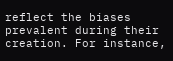reflect the biases prevalent during their creation. For instance,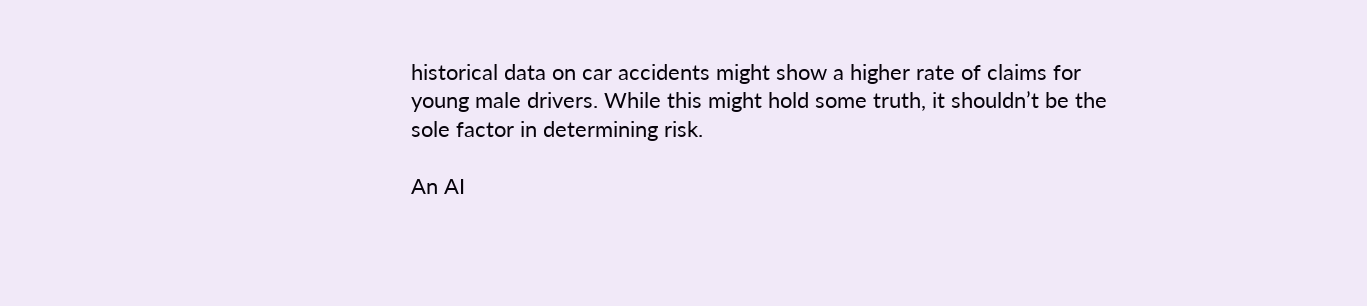historical data on car accidents might show a higher rate of claims for young male drivers. While this might hold some truth, it shouldn’t be the sole factor in determining risk.

An AI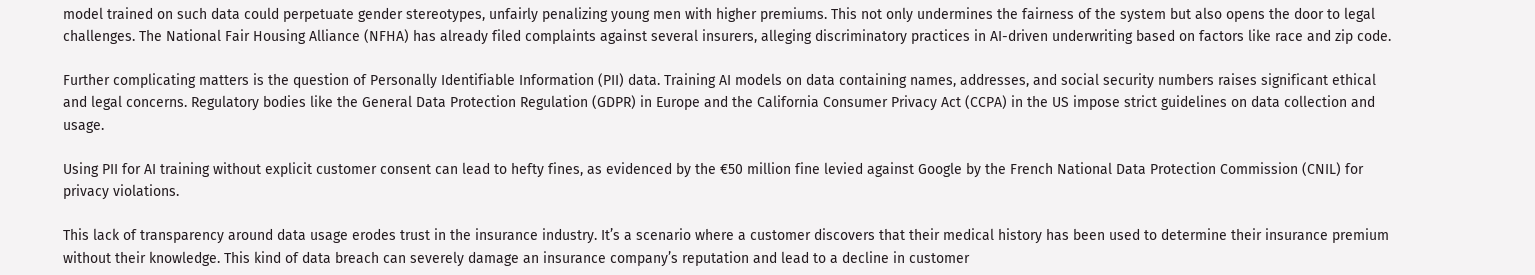model trained on such data could perpetuate gender stereotypes, unfairly penalizing young men with higher premiums. This not only undermines the fairness of the system but also opens the door to legal challenges. The National Fair Housing Alliance (NFHA) has already filed complaints against several insurers, alleging discriminatory practices in AI-driven underwriting based on factors like race and zip code.

Further complicating matters is the question of Personally Identifiable Information (PII) data. Training AI models on data containing names, addresses, and social security numbers raises significant ethical and legal concerns. Regulatory bodies like the General Data Protection Regulation (GDPR) in Europe and the California Consumer Privacy Act (CCPA) in the US impose strict guidelines on data collection and usage.

Using PII for AI training without explicit customer consent can lead to hefty fines, as evidenced by the €50 million fine levied against Google by the French National Data Protection Commission (CNIL) for privacy violations.

This lack of transparency around data usage erodes trust in the insurance industry. It’s a scenario where a customer discovers that their medical history has been used to determine their insurance premium without their knowledge. This kind of data breach can severely damage an insurance company’s reputation and lead to a decline in customer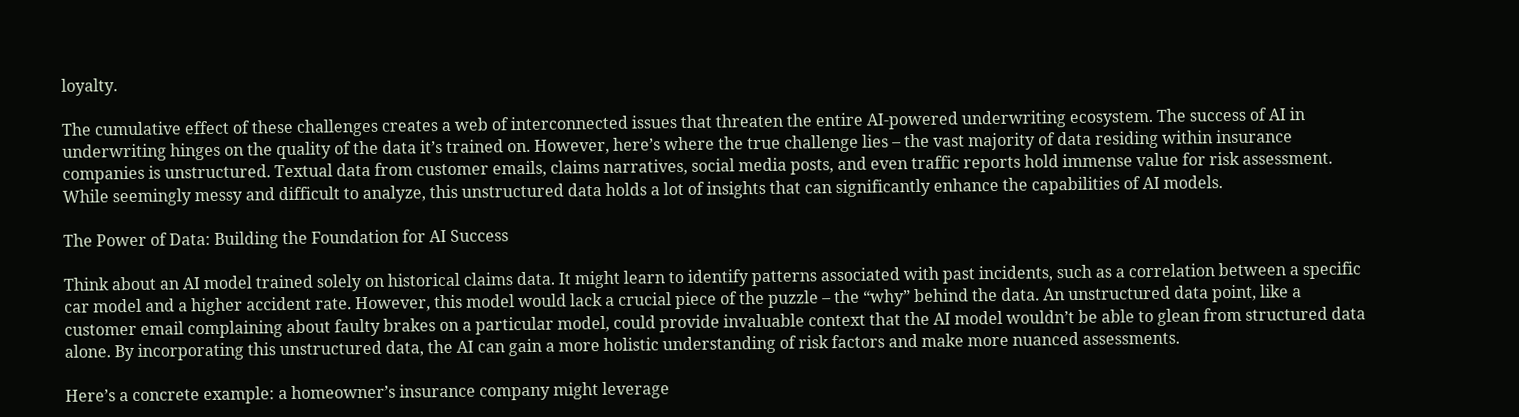loyalty.

The cumulative effect of these challenges creates a web of interconnected issues that threaten the entire AI-powered underwriting ecosystem. The success of AI in underwriting hinges on the quality of the data it’s trained on. However, here’s where the true challenge lies – the vast majority of data residing within insurance companies is unstructured. Textual data from customer emails, claims narratives, social media posts, and even traffic reports hold immense value for risk assessment. While seemingly messy and difficult to analyze, this unstructured data holds a lot of insights that can significantly enhance the capabilities of AI models.

The Power of Data: Building the Foundation for AI Success

Think about an AI model trained solely on historical claims data. It might learn to identify patterns associated with past incidents, such as a correlation between a specific car model and a higher accident rate. However, this model would lack a crucial piece of the puzzle – the “why” behind the data. An unstructured data point, like a customer email complaining about faulty brakes on a particular model, could provide invaluable context that the AI model wouldn’t be able to glean from structured data alone. By incorporating this unstructured data, the AI can gain a more holistic understanding of risk factors and make more nuanced assessments.

Here’s a concrete example: a homeowner’s insurance company might leverage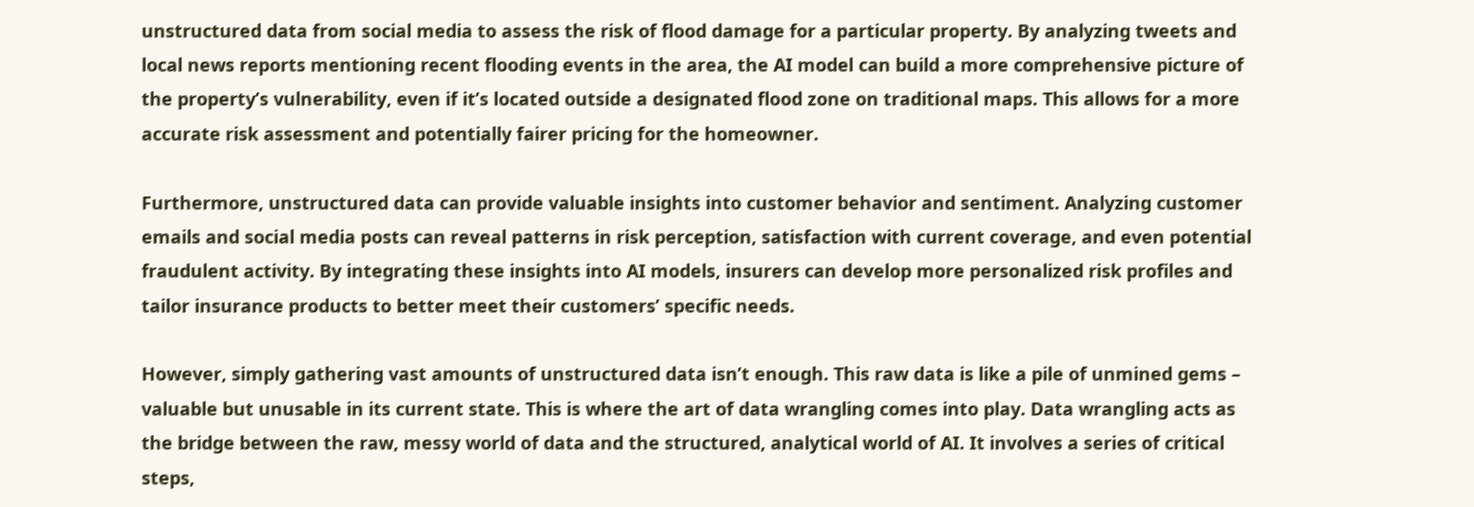unstructured data from social media to assess the risk of flood damage for a particular property. By analyzing tweets and local news reports mentioning recent flooding events in the area, the AI model can build a more comprehensive picture of the property’s vulnerability, even if it’s located outside a designated flood zone on traditional maps. This allows for a more accurate risk assessment and potentially fairer pricing for the homeowner.

Furthermore, unstructured data can provide valuable insights into customer behavior and sentiment. Analyzing customer emails and social media posts can reveal patterns in risk perception, satisfaction with current coverage, and even potential fraudulent activity. By integrating these insights into AI models, insurers can develop more personalized risk profiles and tailor insurance products to better meet their customers’ specific needs.

However, simply gathering vast amounts of unstructured data isn’t enough. This raw data is like a pile of unmined gems – valuable but unusable in its current state. This is where the art of data wrangling comes into play. Data wrangling acts as the bridge between the raw, messy world of data and the structured, analytical world of AI. It involves a series of critical steps,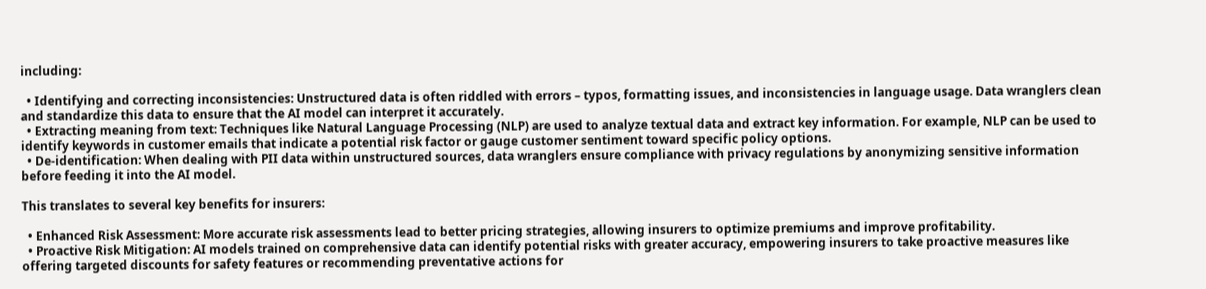including:

  • Identifying and correcting inconsistencies: Unstructured data is often riddled with errors – typos, formatting issues, and inconsistencies in language usage. Data wranglers clean and standardize this data to ensure that the AI model can interpret it accurately.
  • Extracting meaning from text: Techniques like Natural Language Processing (NLP) are used to analyze textual data and extract key information. For example, NLP can be used to identify keywords in customer emails that indicate a potential risk factor or gauge customer sentiment toward specific policy options.
  • De-identification: When dealing with PII data within unstructured sources, data wranglers ensure compliance with privacy regulations by anonymizing sensitive information before feeding it into the AI model.

This translates to several key benefits for insurers:

  • Enhanced Risk Assessment: More accurate risk assessments lead to better pricing strategies, allowing insurers to optimize premiums and improve profitability.
  • Proactive Risk Mitigation: AI models trained on comprehensive data can identify potential risks with greater accuracy, empowering insurers to take proactive measures like offering targeted discounts for safety features or recommending preventative actions for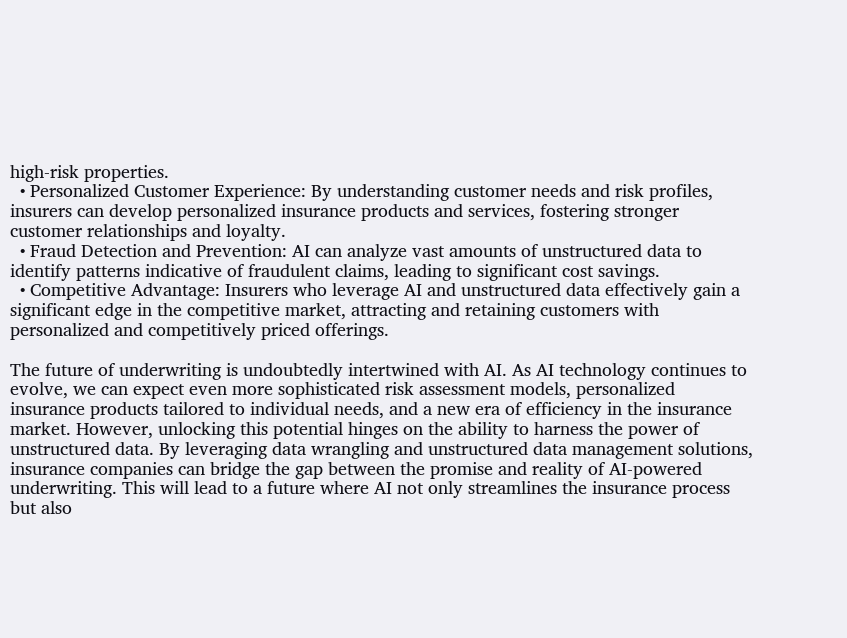high-risk properties.
  • Personalized Customer Experience: By understanding customer needs and risk profiles, insurers can develop personalized insurance products and services, fostering stronger customer relationships and loyalty.
  • Fraud Detection and Prevention: AI can analyze vast amounts of unstructured data to identify patterns indicative of fraudulent claims, leading to significant cost savings.
  • Competitive Advantage: Insurers who leverage AI and unstructured data effectively gain a significant edge in the competitive market, attracting and retaining customers with personalized and competitively priced offerings.

The future of underwriting is undoubtedly intertwined with AI. As AI technology continues to evolve, we can expect even more sophisticated risk assessment models, personalized insurance products tailored to individual needs, and a new era of efficiency in the insurance market. However, unlocking this potential hinges on the ability to harness the power of unstructured data. By leveraging data wrangling and unstructured data management solutions, insurance companies can bridge the gap between the promise and reality of AI-powered underwriting. This will lead to a future where AI not only streamlines the insurance process but also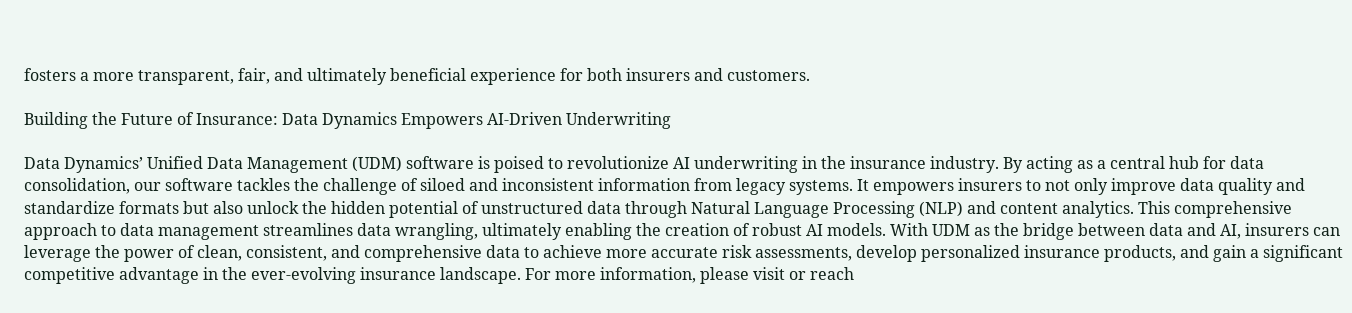fosters a more transparent, fair, and ultimately beneficial experience for both insurers and customers.

Building the Future of Insurance: Data Dynamics Empowers AI-Driven Underwriting

Data Dynamics’ Unified Data Management (UDM) software is poised to revolutionize AI underwriting in the insurance industry. By acting as a central hub for data consolidation, our software tackles the challenge of siloed and inconsistent information from legacy systems. It empowers insurers to not only improve data quality and standardize formats but also unlock the hidden potential of unstructured data through Natural Language Processing (NLP) and content analytics. This comprehensive approach to data management streamlines data wrangling, ultimately enabling the creation of robust AI models. With UDM as the bridge between data and AI, insurers can leverage the power of clean, consistent, and comprehensive data to achieve more accurate risk assessments, develop personalized insurance products, and gain a significant competitive advantage in the ever-evolving insurance landscape. For more information, please visit or reach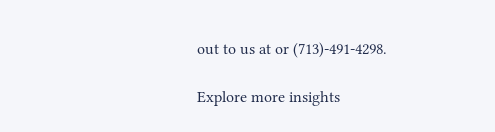out to us at or (713)-491-4298.

Explore more insights